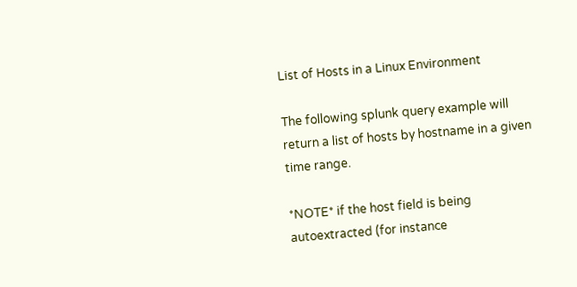List of Hosts in a Linux Environment

The following splunk query example will return a list of hosts by hostname in a given time range.

*NOTE* if the host field is being autoextracted (for instance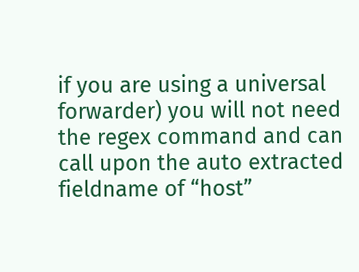if you are using a universal forwarder) you will not need the regex command and can call upon the auto extracted fieldname of “host”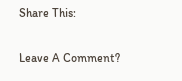Share This:

Leave A Comment?